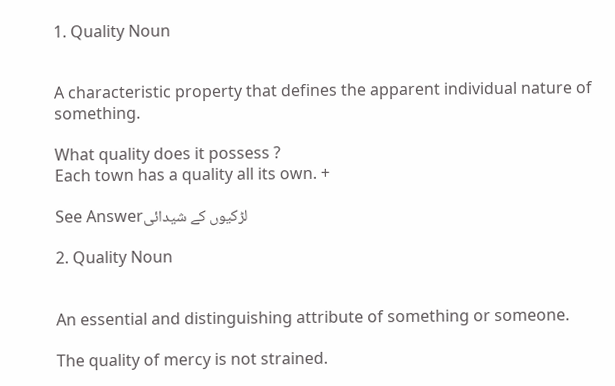1. Quality Noun


A characteristic property that defines the apparent individual nature of something.

What quality does it possess ?
Each town has a quality all its own. +

See Answerلڑکیوں کے شیدائی

2. Quality Noun


An essential and distinguishing attribute of something or someone.

The quality of mercy is not strained.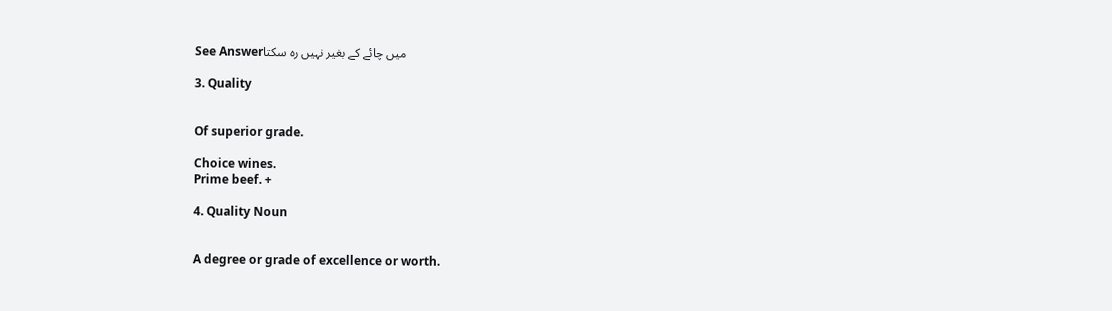See Answerمیں چائے کے بغیر نہیں رہ سکتا

3. Quality


Of superior grade.

Choice wines.
Prime beef. +

4. Quality Noun


A degree or grade of excellence or worth.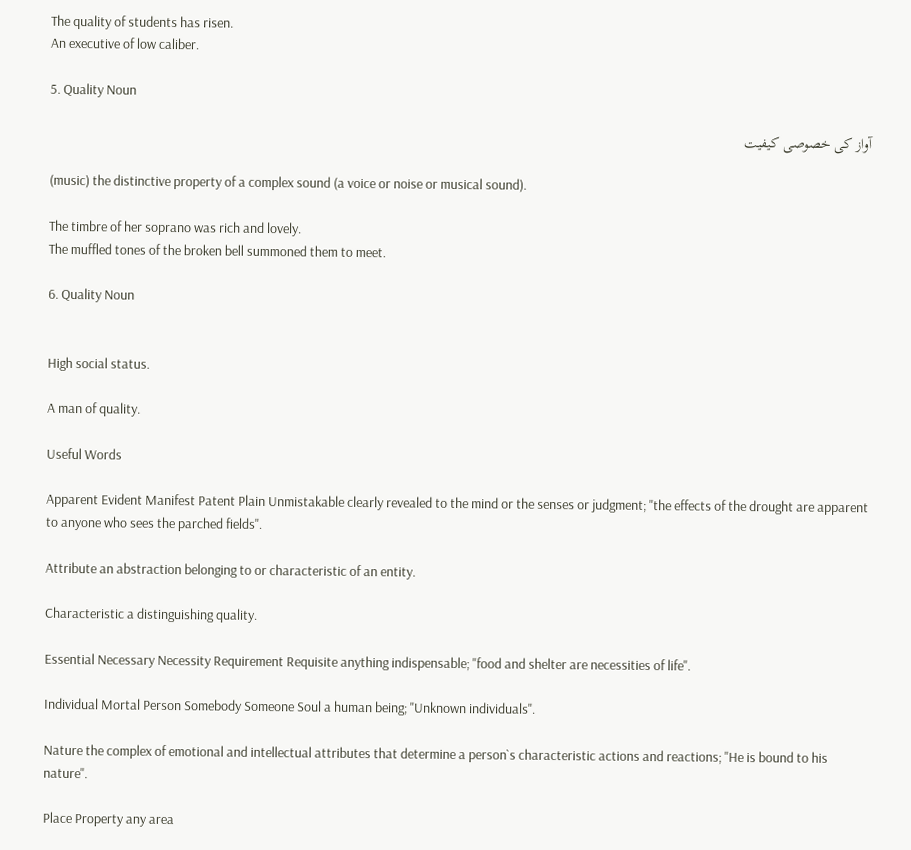The quality of students has risen.
An executive of low caliber.

5. Quality Noun

آواز کی خصوصی کیفیت

(music) the distinctive property of a complex sound (a voice or noise or musical sound).

The timbre of her soprano was rich and lovely.
The muffled tones of the broken bell summoned them to meet.

6. Quality Noun


High social status.

A man of quality.

Useful Words

Apparent Evident Manifest Patent Plain Unmistakable clearly revealed to the mind or the senses or judgment; "the effects of the drought are apparent to anyone who sees the parched fields".

Attribute an abstraction belonging to or characteristic of an entity.

Characteristic a distinguishing quality.

Essential Necessary Necessity Requirement Requisite anything indispensable; "food and shelter are necessities of life".

Individual Mortal Person Somebody Someone Soul a human being; "Unknown individuals".

Nature the complex of emotional and intellectual attributes that determine a person`s characteristic actions and reactions; "He is bound to his nature".

Place Property any area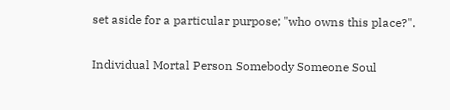set aside for a particular purpose; "who owns this place?".

Individual Mortal Person Somebody Someone Soul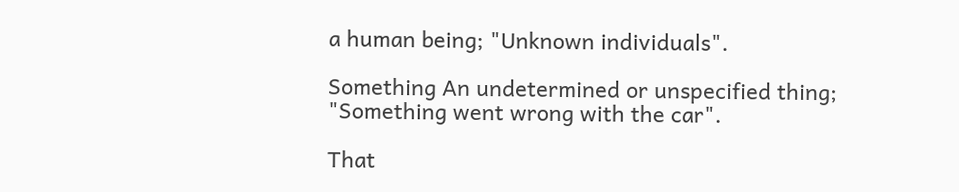a human being; "Unknown individuals".

Something An undetermined or unspecified thing; "Something went wrong with the car".

That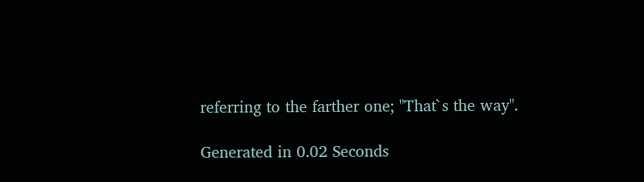referring to the farther one; "That`s the way".

Generated in 0.02 Seconds